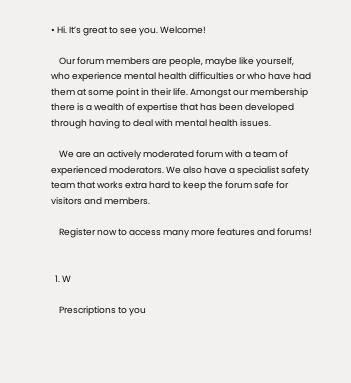• Hi. It’s great to see you. Welcome!

    Our forum members are people, maybe like yourself, who experience mental health difficulties or who have had them at some point in their life. Amongst our membership there is a wealth of expertise that has been developed through having to deal with mental health issues.

    We are an actively moderated forum with a team of experienced moderators. We also have a specialist safety team that works extra hard to keep the forum safe for visitors and members.

    Register now to access many more features and forums!


  1. W

    Prescriptions to you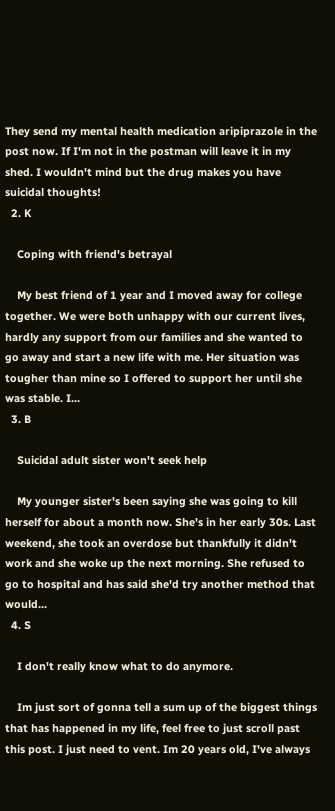They send my mental health medication aripiprazole in the post now. If I'm not in the postman will leave it in my shed. I wouldn't mind but the drug makes you have suicidal thoughts!
  2. K

    Coping with friend's betrayal

    My best friend of 1 year and I moved away for college together. We were both unhappy with our current lives, hardly any support from our families and she wanted to go away and start a new life with me. Her situation was tougher than mine so I offered to support her until she was stable. I...
  3. B

    Suicidal adult sister won't seek help

    My younger sister's been saying she was going to kill herself for about a month now. She's in her early 30s. Last weekend, she took an overdose but thankfully it didn't work and she woke up the next morning. She refused to go to hospital and has said she'd try another method that would...
  4. S

    I don't really know what to do anymore.

    Im just sort of gonna tell a sum up of the biggest things that has happened in my life, feel free to just scroll past this post. I just need to vent. Im 20 years old, I've always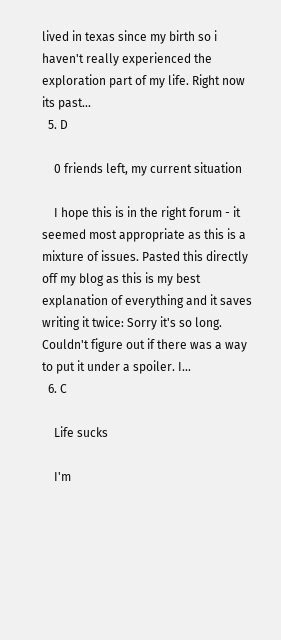lived in texas since my birth so i haven't really experienced the exploration part of my life. Right now its past...
  5. D

    0 friends left, my current situation

    I hope this is in the right forum - it seemed most appropriate as this is a mixture of issues. Pasted this directly off my blog as this is my best explanation of everything and it saves writing it twice: Sorry it's so long. Couldn't figure out if there was a way to put it under a spoiler. I...
  6. C

    Life sucks

    I'm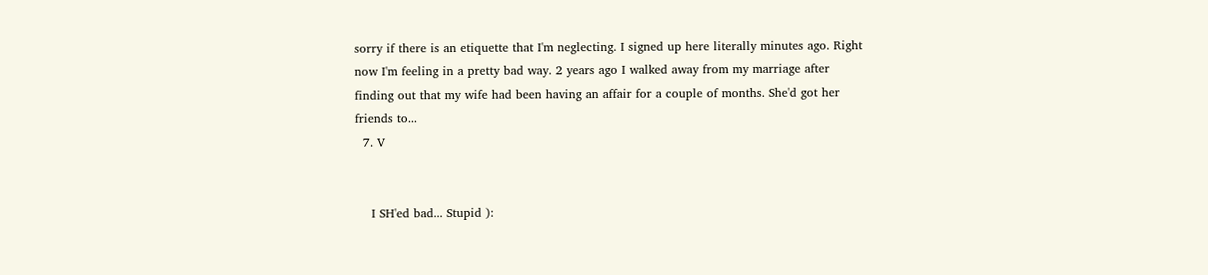sorry if there is an etiquette that I'm neglecting. I signed up here literally minutes ago. Right now I'm feeling in a pretty bad way. 2 years ago I walked away from my marriage after finding out that my wife had been having an affair for a couple of months. She'd got her friends to...
  7. V


    I SH'ed bad... Stupid ):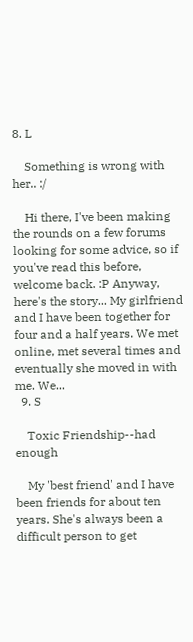8. L

    Something is wrong with her.. :/

    Hi there, I've been making the rounds on a few forums looking for some advice, so if you've read this before, welcome back. :P Anyway, here's the story... My girlfriend and I have been together for four and a half years. We met online, met several times and eventually she moved in with me. We...
  9. S

    Toxic Friendship--had enough

    My 'best friend' and I have been friends for about ten years. She's always been a difficult person to get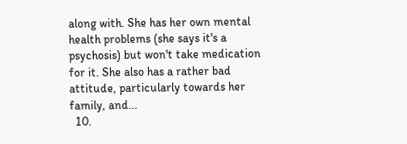along with. She has her own mental health problems (she says it's a psychosis) but won't take medication for it. She also has a rather bad attitude, particularly towards her family, and...
  10.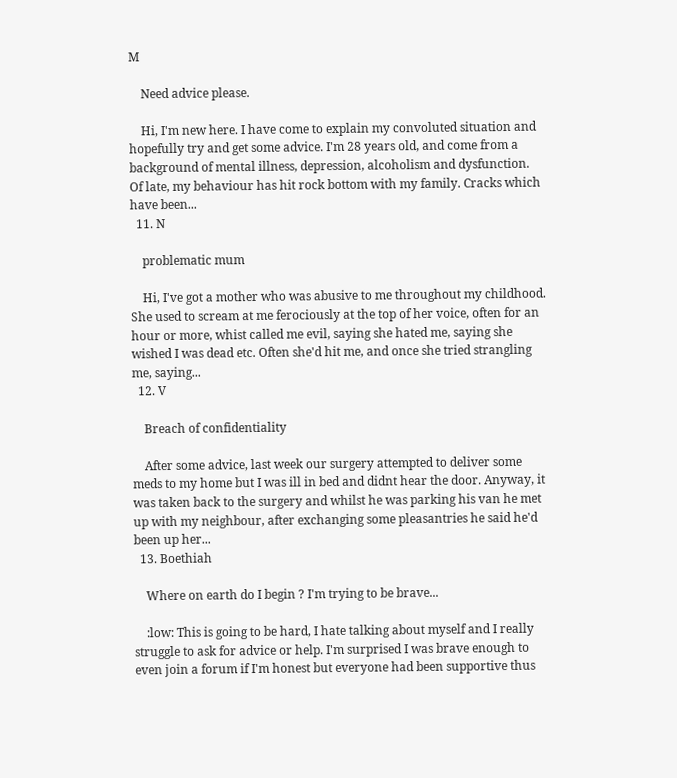M

    Need advice please.

    Hi, I'm new here. I have come to explain my convoluted situation and hopefully try and get some advice. I'm 28 years old, and come from a background of mental illness, depression, alcoholism and dysfunction. Of late, my behaviour has hit rock bottom with my family. Cracks which have been...
  11. N

    problematic mum

    Hi, I've got a mother who was abusive to me throughout my childhood. She used to scream at me ferociously at the top of her voice, often for an hour or more, whist called me evil, saying she hated me, saying she wished I was dead etc. Often she'd hit me, and once she tried strangling me, saying...
  12. V

    Breach of confidentiality

    After some advice, last week our surgery attempted to deliver some meds to my home but I was ill in bed and didnt hear the door. Anyway, it was taken back to the surgery and whilst he was parking his van he met up with my neighbour, after exchanging some pleasantries he said he'd been up her...
  13. Boethiah

    Where on earth do I begin ? I'm trying to be brave...

    :low: This is going to be hard, I hate talking about myself and I really struggle to ask for advice or help. I'm surprised I was brave enough to even join a forum if I'm honest but everyone had been supportive thus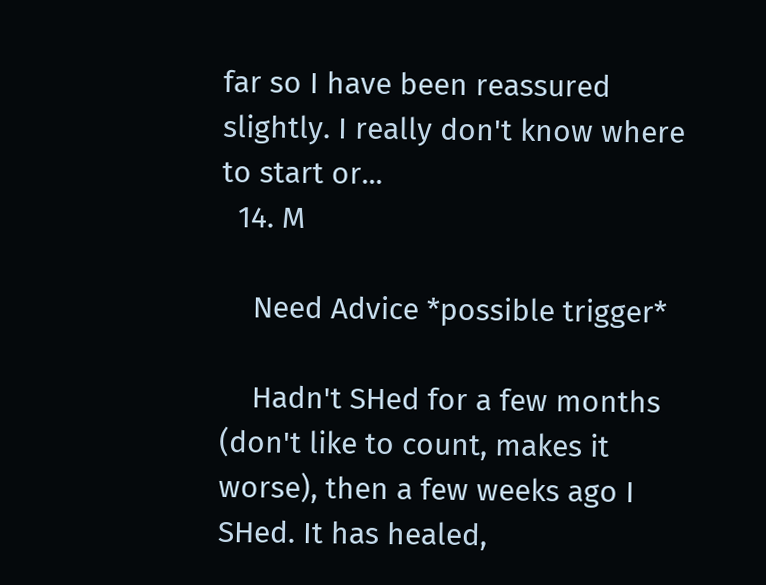far so I have been reassured slightly. I really don't know where to start or...
  14. M

    Need Advice *possible trigger*

    Hadn't SHed for a few months (don't like to count, makes it worse), then a few weeks ago I SHed. It has healed,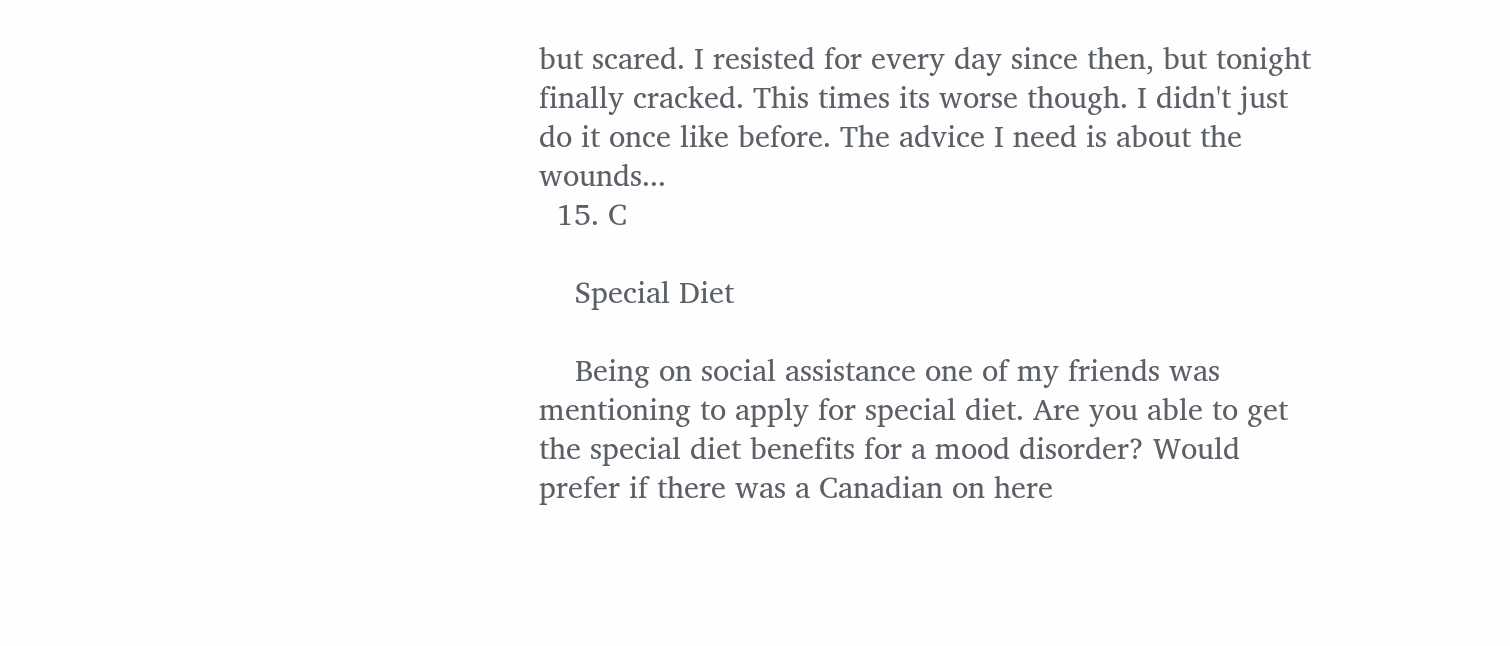but scared. I resisted for every day since then, but tonight finally cracked. This times its worse though. I didn't just do it once like before. The advice I need is about the wounds...
  15. C

    Special Diet

    Being on social assistance one of my friends was mentioning to apply for special diet. Are you able to get the special diet benefits for a mood disorder? Would prefer if there was a Canadian on here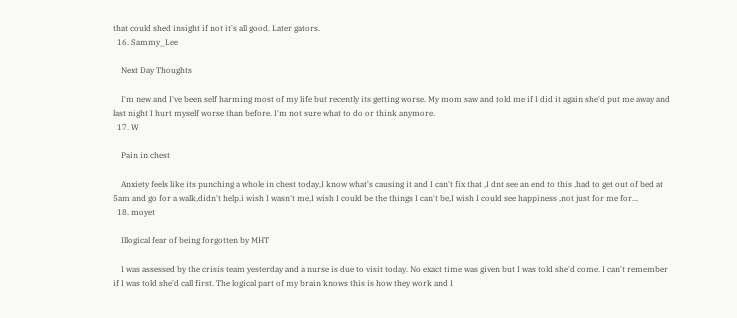that could shed insight if not it's all good. Later gators.
  16. Sammy_Lee

    Next Day Thoughts

    I'm new and I've been self harming most of my life but recently its getting worse. My mom saw and told me if I did it again she'd put me away and last night I hurt myself worse than before. I'm not sure what to do or think anymore.
  17. W

    Pain in chest

    Anxiety feels like its punching a whole in chest today,I know what's causing it and I can't fix that ,I dnt see an end to this ,had to get out of bed at 5am and go for a walk,didn't help.i wish I wasn't me,I wish I could be the things I can't be,I wish I could see happiness ,not just for me for...
  18. moyet

    Illogical fear of being forgotten by MHT

    I was assessed by the crisis team yesterday and a nurse is due to visit today. No exact time was given but I was told she'd come. I can't remember if I was told she'd call first. The logical part of my brain knows this is how they work and I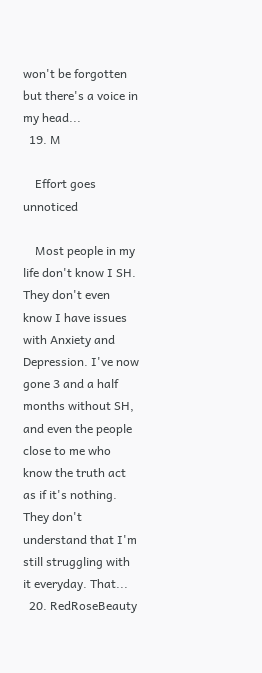won't be forgotten but there's a voice in my head...
  19. M

    Effort goes unnoticed

    Most people in my life don't know I SH. They don't even know I have issues with Anxiety and Depression. I've now gone 3 and a half months without SH, and even the people close to me who know the truth act as if it's nothing. They don't understand that I'm still struggling with it everyday. That...
  20. RedRoseBeauty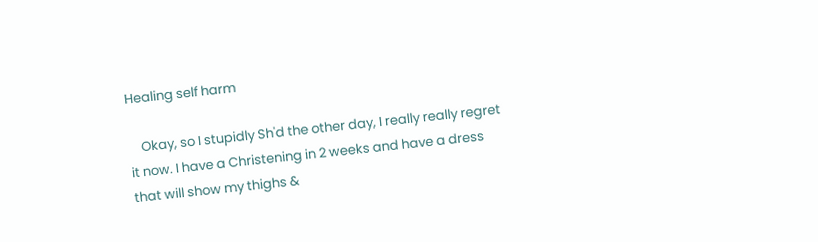Healing self harm

    Okay, so I stupidly Sh'd the other day, I really really regret it now. I have a Christening in 2 weeks and have a dress that will show my thighs &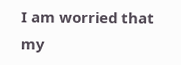I am worried that my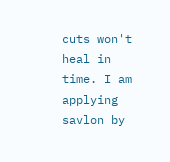cuts won't heal in time. I am applying savlon by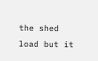the shed load but it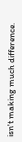isn't making much difference.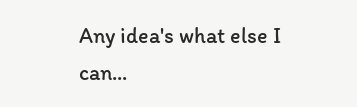Any idea's what else I can...